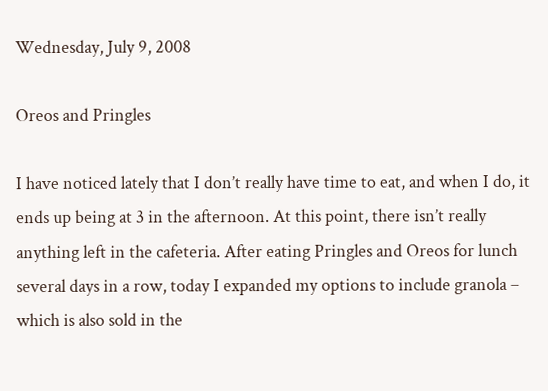Wednesday, July 9, 2008

Oreos and Pringles

I have noticed lately that I don’t really have time to eat, and when I do, it ends up being at 3 in the afternoon. At this point, there isn’t really anything left in the cafeteria. After eating Pringles and Oreos for lunch several days in a row, today I expanded my options to include granola – which is also sold in the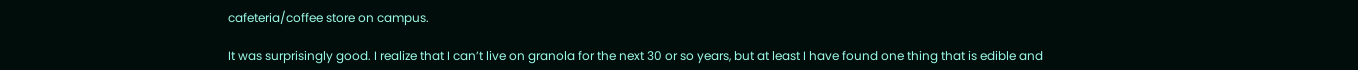cafeteria/coffee store on campus.

It was surprisingly good. I realize that I can’t live on granola for the next 30 or so years, but at least I have found one thing that is edible and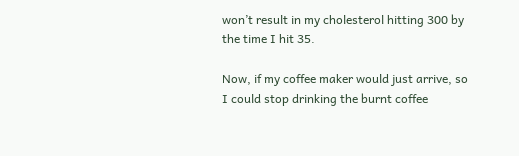won’t result in my cholesterol hitting 300 by the time I hit 35.

Now, if my coffee maker would just arrive, so I could stop drinking the burnt coffee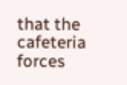that the cafeteria forces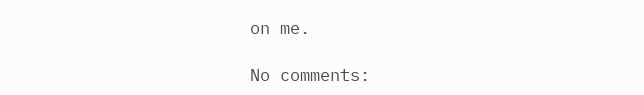on me.

No comments: